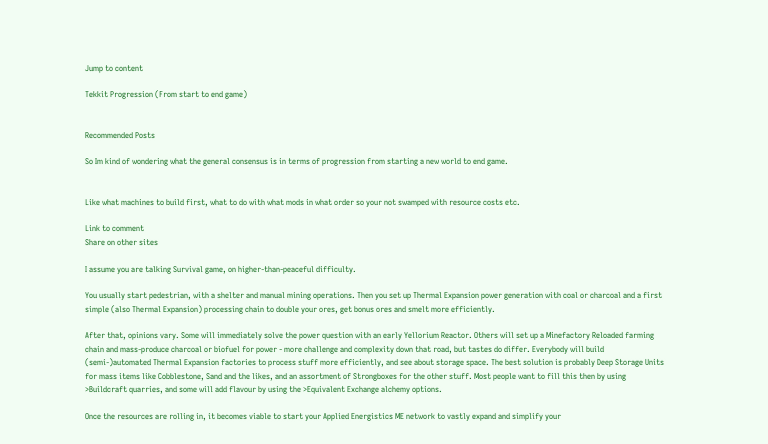Jump to content

Tekkit Progression (From start to end game)


Recommended Posts

So Im kind of wondering what the general consensus is in terms of progression from starting a new world to end game.


Like what machines to build first, what to do with what mods in what order so your not swamped with resource costs etc.

Link to comment
Share on other sites

I assume you are talking Survival game, on higher-than-peaceful difficulty.

You usually start pedestrian, with a shelter and manual mining operations. Then you set up Thermal Expansion power generation with coal or charcoal and a first simple (also Thermal Expansion) processing chain to double your ores, get bonus ores and smelt more efficiently.

After that, opinions vary. Some will immediately solve the power question with an early Yellorium Reactor. Others will set up a Minefactory Reloaded farming chain and mass-produce charcoal or biofuel for power - more challenge and complexity down that road, but tastes do differ. Everybody will build (semi-)automated Thermal Expansion factories to process stuff more efficiently, and see about storage space. The best solution is probably Deep Storage Units for mass items like Cobblestone, Sand and the likes, and an assortment of Strongboxes for the other stuff. Most people want to fill this then by using >Buildcraft quarries, and some will add flavour by using the >Equivalent Exchange alchemy options.

Once the resources are rolling in, it becomes viable to start your Applied Energistics ME network to vastly expand and simplify your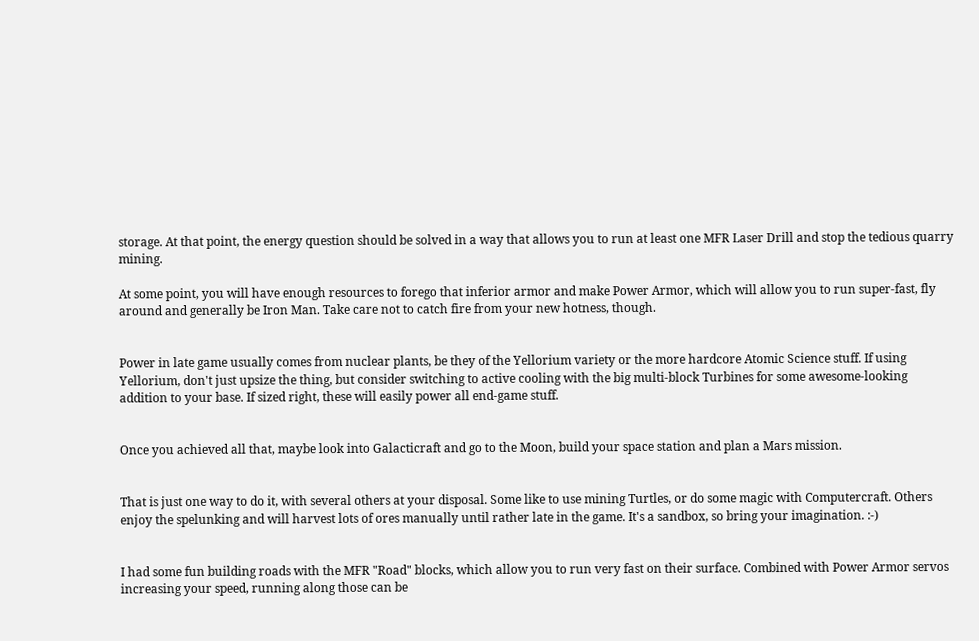storage. At that point, the energy question should be solved in a way that allows you to run at least one MFR Laser Drill and stop the tedious quarry mining.

At some point, you will have enough resources to forego that inferior armor and make Power Armor, which will allow you to run super-fast, fly around and generally be Iron Man. Take care not to catch fire from your new hotness, though.


Power in late game usually comes from nuclear plants, be they of the Yellorium variety or the more hardcore Atomic Science stuff. If using Yellorium, don't just upsize the thing, but consider switching to active cooling with the big multi-block Turbines for some awesome-looking addition to your base. If sized right, these will easily power all end-game stuff.


Once you achieved all that, maybe look into Galacticraft and go to the Moon, build your space station and plan a Mars mission.


That is just one way to do it, with several others at your disposal. Some like to use mining Turtles, or do some magic with Computercraft. Others enjoy the spelunking and will harvest lots of ores manually until rather late in the game. It's a sandbox, so bring your imagination. :-)


I had some fun building roads with the MFR "Road" blocks, which allow you to run very fast on their surface. Combined with Power Armor servos increasing your speed, running along those can be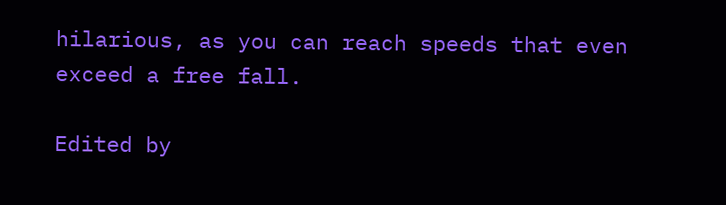hilarious, as you can reach speeds that even exceed a free fall.

Edited by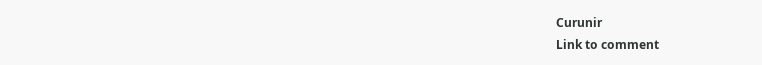Curunir
Link to comment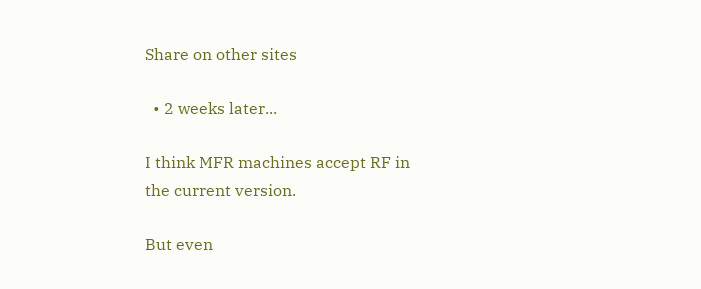Share on other sites

  • 2 weeks later...

I think MFR machines accept RF in the current version.

But even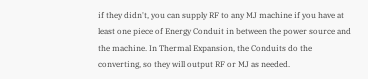if they didn't, you can supply RF to any MJ machine if you have at least one piece of Energy Conduit in between the power source and the machine. In Thermal Expansion, the Conduits do the converting, so they will output RF or MJ as needed.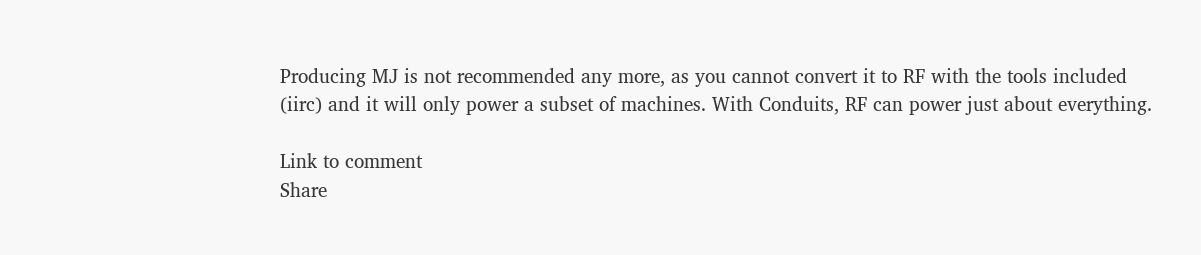Producing MJ is not recommended any more, as you cannot convert it to RF with the tools included (iirc) and it will only power a subset of machines. With Conduits, RF can power just about everything.

Link to comment
Share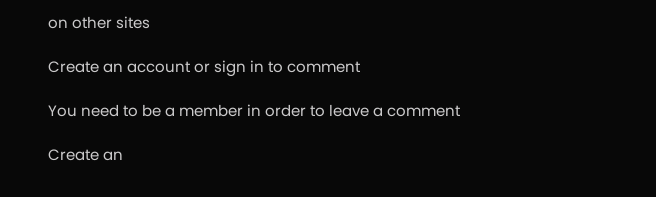on other sites

Create an account or sign in to comment

You need to be a member in order to leave a comment

Create an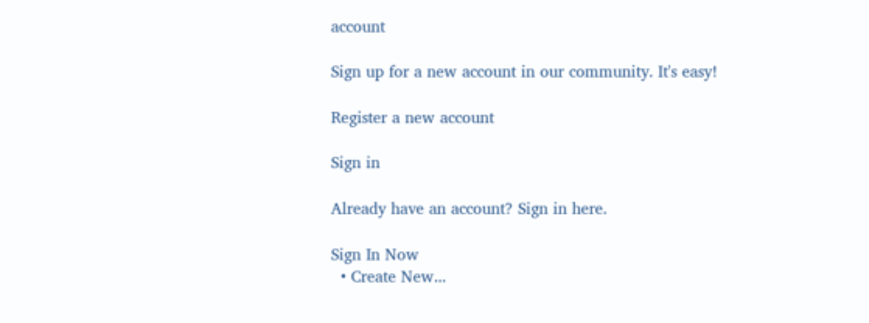account

Sign up for a new account in our community. It's easy!

Register a new account

Sign in

Already have an account? Sign in here.

Sign In Now
  • Create New...